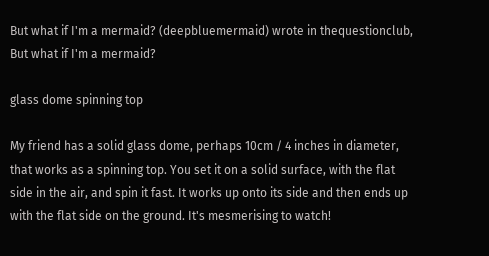But what if I'm a mermaid? (deepbluemermaid) wrote in thequestionclub,
But what if I'm a mermaid?

glass dome spinning top

My friend has a solid glass dome, perhaps 10cm / 4 inches in diameter, that works as a spinning top. You set it on a solid surface, with the flat side in the air, and spin it fast. It works up onto its side and then ends up with the flat side on the ground. It's mesmerising to watch!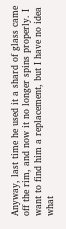Anyway, last time he used it a shard of glass came off the rim, and now it no longer spins properly. I want to find him a replacement, but I have no idea what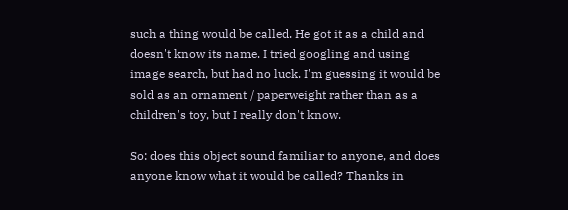such a thing would be called. He got it as a child and doesn't know its name. I tried googling and using image search, but had no luck. I'm guessing it would be sold as an ornament / paperweight rather than as a children's toy, but I really don't know.

So: does this object sound familiar to anyone, and does anyone know what it would be called? Thanks in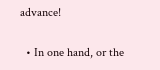advance!

  • In one hand, or the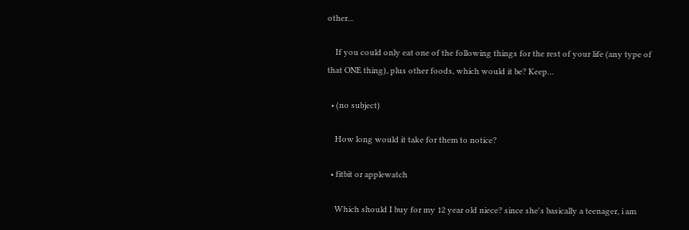other...

    If you could only eat one of the following things for the rest of your life (any type of that ONE thing), plus other foods, which would it be? Keep…

  • (no subject)

    How long would it take for them to notice?

  • fitbit or applewatch

    Which should I buy for my 12 year old niece? since she's basically a teenager, i am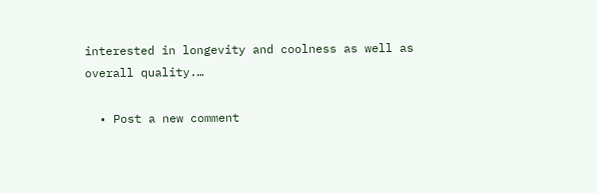interested in longevity and coolness as well as overall quality.…

  • Post a new comment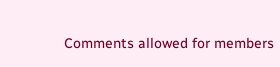Comments allowed for members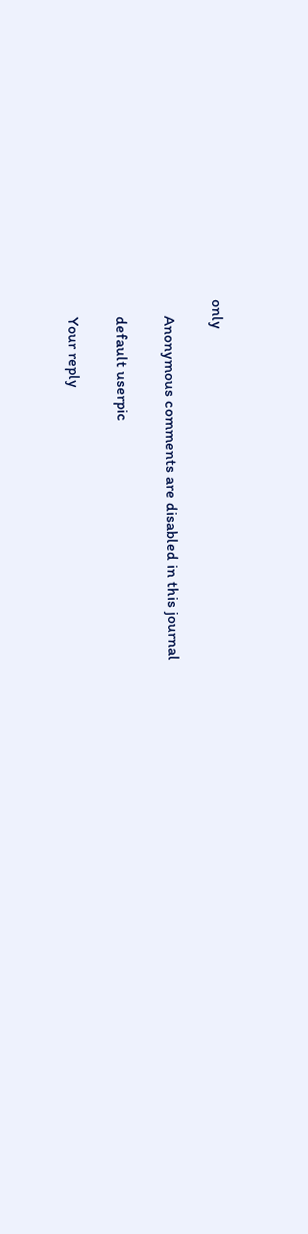only

    Anonymous comments are disabled in this journal

    default userpic

    Your reply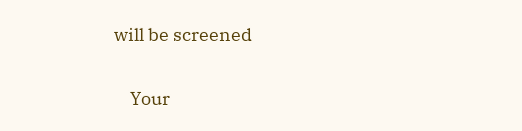will be screened

    Your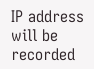IP address will be recorded